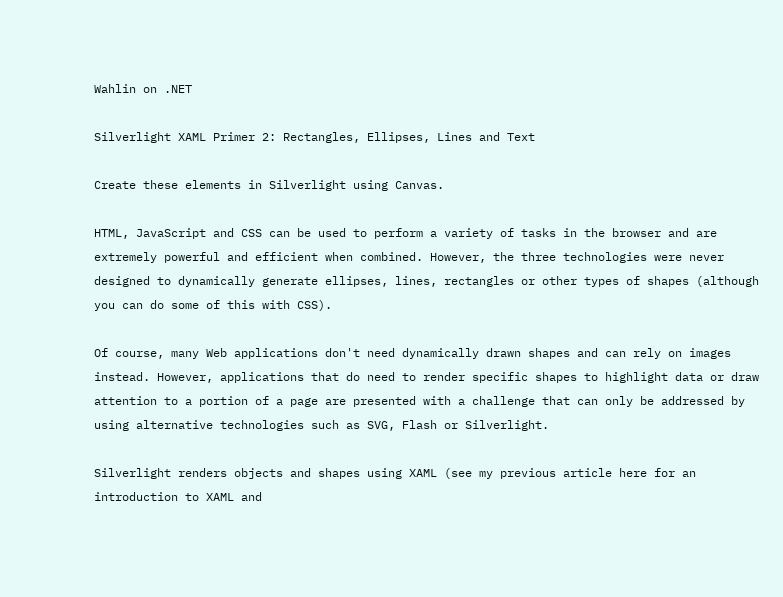Wahlin on .NET

Silverlight XAML Primer 2: Rectangles, Ellipses, Lines and Text

Create these elements in Silverlight using Canvas.

HTML, JavaScript and CSS can be used to perform a variety of tasks in the browser and are extremely powerful and efficient when combined. However, the three technologies were never designed to dynamically generate ellipses, lines, rectangles or other types of shapes (although you can do some of this with CSS).

Of course, many Web applications don't need dynamically drawn shapes and can rely on images instead. However, applications that do need to render specific shapes to highlight data or draw attention to a portion of a page are presented with a challenge that can only be addressed by using alternative technologies such as SVG, Flash or Silverlight.

Silverlight renders objects and shapes using XAML (see my previous article here for an introduction to XAML and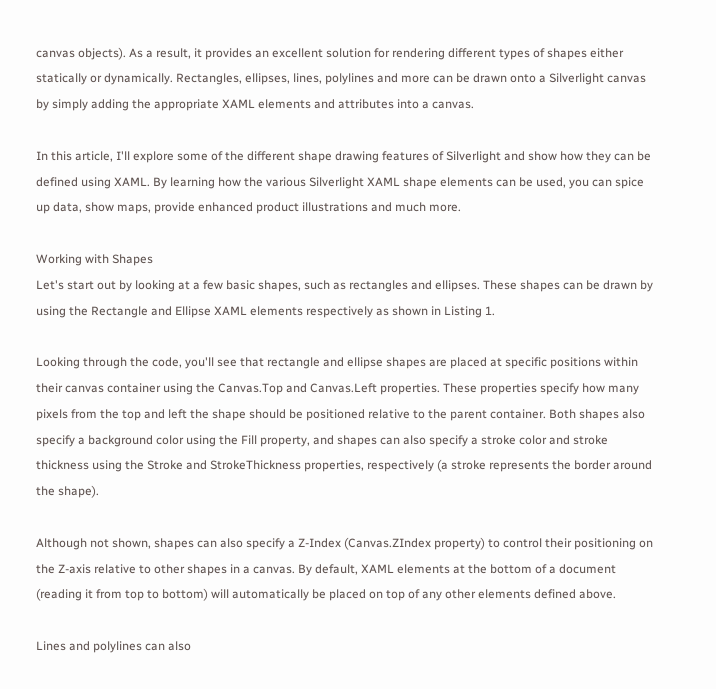canvas objects). As a result, it provides an excellent solution for rendering different types of shapes either statically or dynamically. Rectangles, ellipses, lines, polylines and more can be drawn onto a Silverlight canvas by simply adding the appropriate XAML elements and attributes into a canvas.

In this article, I'll explore some of the different shape drawing features of Silverlight and show how they can be defined using XAML. By learning how the various Silverlight XAML shape elements can be used, you can spice up data, show maps, provide enhanced product illustrations and much more.

Working with Shapes
Let's start out by looking at a few basic shapes, such as rectangles and ellipses. These shapes can be drawn by using the Rectangle and Ellipse XAML elements respectively as shown in Listing 1.

Looking through the code, you'll see that rectangle and ellipse shapes are placed at specific positions within their canvas container using the Canvas.Top and Canvas.Left properties. These properties specify how many pixels from the top and left the shape should be positioned relative to the parent container. Both shapes also specify a background color using the Fill property, and shapes can also specify a stroke color and stroke thickness using the Stroke and StrokeThickness properties, respectively (a stroke represents the border around the shape).

Although not shown, shapes can also specify a Z-Index (Canvas.ZIndex property) to control their positioning on the Z-axis relative to other shapes in a canvas. By default, XAML elements at the bottom of a document (reading it from top to bottom) will automatically be placed on top of any other elements defined above.

Lines and polylines can also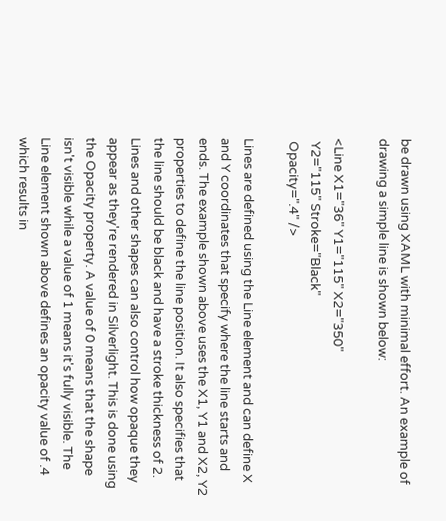be drawn using XAML with minimal effort. An example of drawing a simple line is shown below:

<Line X1="36" Y1="115" X2="350"
 Y2="115" Stroke="Black"
 Opacity=".4" />

Lines are defined using the Line element and can define X and Y coordinates that specify where the line starts and ends. The example shown above uses the X1, Y1 and X2, Y2 properties to define the line position. It also specifies that the line should be black and have a stroke thickness of 2. Lines and other shapes can also control how opaque they appear as they're rendered in Silverlight. This is done using the Opacity property. A value of 0 means that the shape isn't visible while a value of 1 means it's fully visible. The Line element shown above defines an opacity value of .4 which results in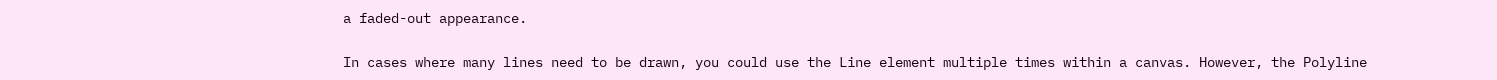a faded-out appearance.

In cases where many lines need to be drawn, you could use the Line element multiple times within a canvas. However, the Polyline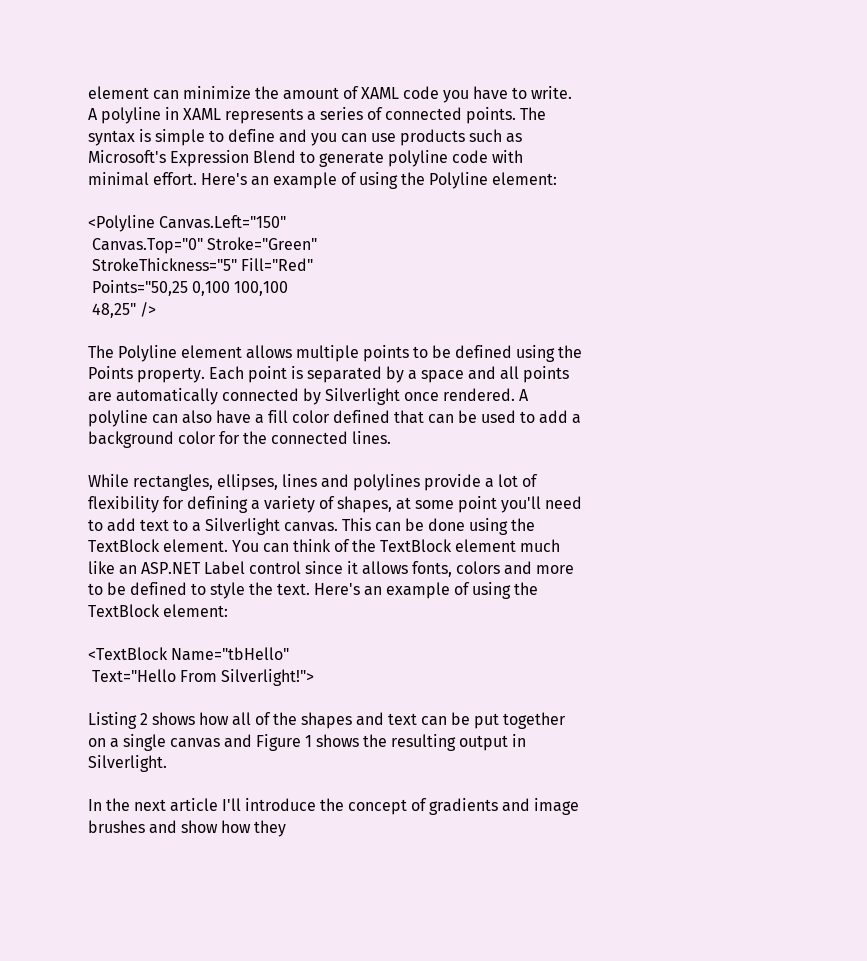element can minimize the amount of XAML code you have to write. A polyline in XAML represents a series of connected points. The syntax is simple to define and you can use products such as Microsoft's Expression Blend to generate polyline code with minimal effort. Here's an example of using the Polyline element:

<Polyline Canvas.Left="150"
 Canvas.Top="0" Stroke="Green"
 StrokeThickness="5" Fill="Red"
 Points="50,25 0,100 100,100
 48,25" />

The Polyline element allows multiple points to be defined using the Points property. Each point is separated by a space and all points are automatically connected by Silverlight once rendered. A polyline can also have a fill color defined that can be used to add a background color for the connected lines.

While rectangles, ellipses, lines and polylines provide a lot of flexibility for defining a variety of shapes, at some point you'll need to add text to a Silverlight canvas. This can be done using the TextBlock element. You can think of the TextBlock element much like an ASP.NET Label control since it allows fonts, colors and more to be defined to style the text. Here's an example of using the TextBlock element:

<TextBlock Name="tbHello"
 Text="Hello From Silverlight!">

Listing 2 shows how all of the shapes and text can be put together on a single canvas and Figure 1 shows the resulting output in Silverlight.

In the next article I'll introduce the concept of gradients and image brushes and show how they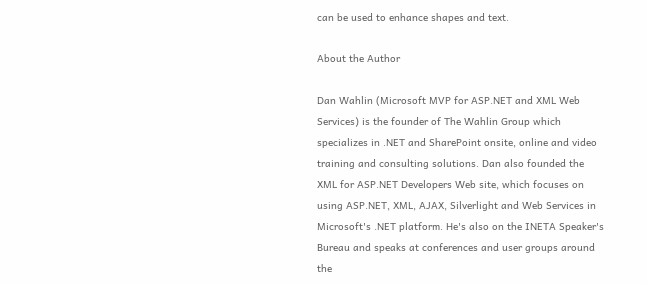can be used to enhance shapes and text.

About the Author

Dan Wahlin (Microsoft MVP for ASP.NET and XML Web Services) is the founder of The Wahlin Group which specializes in .NET and SharePoint onsite, online and video training and consulting solutions. Dan also founded the XML for ASP.NET Developers Web site, which focuses on using ASP.NET, XML, AJAX, Silverlight and Web Services in Microsoft's .NET platform. He's also on the INETA Speaker's Bureau and speaks at conferences and user groups around the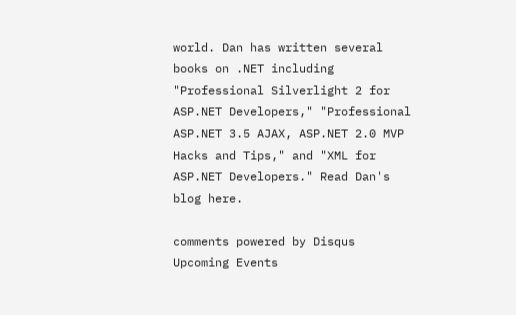world. Dan has written several books on .NET including "Professional Silverlight 2 for ASP.NET Developers," "Professional ASP.NET 3.5 AJAX, ASP.NET 2.0 MVP Hacks and Tips," and "XML for ASP.NET Developers." Read Dan's blog here.

comments powered by Disqus
Upcoming Events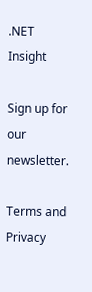.NET Insight

Sign up for our newsletter.

Terms and Privacy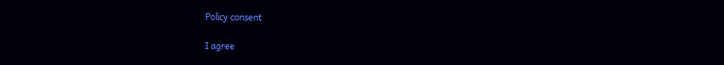Policy consent

I agree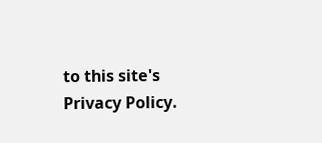to this site's Privacy Policy.